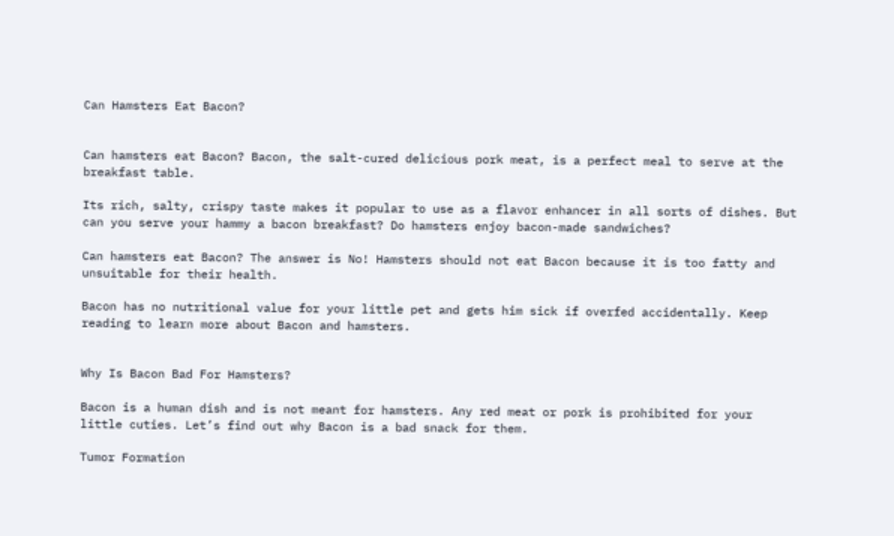Can Hamsters Eat Bacon?


Can hamsters eat Bacon? Bacon, the salt-cured delicious pork meat, is a perfect meal to serve at the breakfast table.

Its rich, salty, crispy taste makes it popular to use as a flavor enhancer in all sorts of dishes. But can you serve your hammy a bacon breakfast? Do hamsters enjoy bacon-made sandwiches?

Can hamsters eat Bacon? The answer is No! Hamsters should not eat Bacon because it is too fatty and unsuitable for their health.

Bacon has no nutritional value for your little pet and gets him sick if overfed accidentally. Keep reading to learn more about Bacon and hamsters.


Why Is Bacon Bad For Hamsters?

Bacon is a human dish and is not meant for hamsters. Any red meat or pork is prohibited for your little cuties. Let’s find out why Bacon is a bad snack for them.

Tumor Formation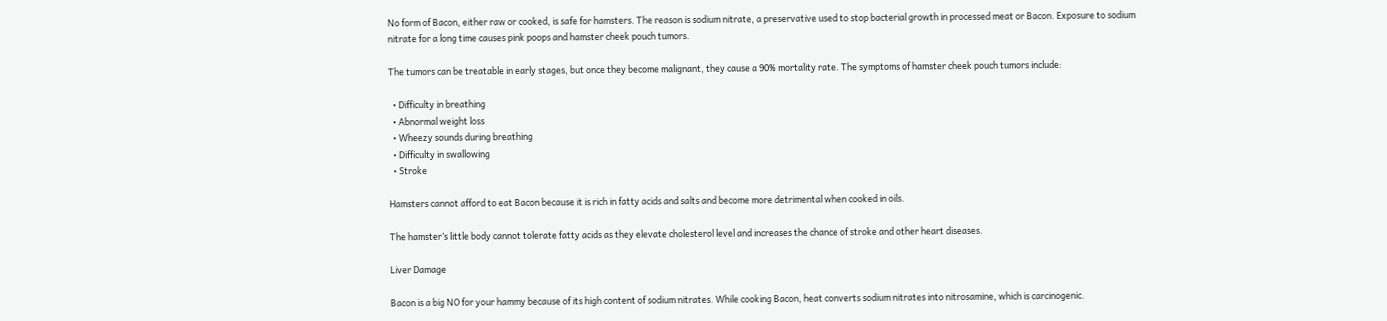No form of Bacon, either raw or cooked, is safe for hamsters. The reason is sodium nitrate, a preservative used to stop bacterial growth in processed meat or Bacon. Exposure to sodium nitrate for a long time causes pink poops and hamster cheek pouch tumors.

The tumors can be treatable in early stages, but once they become malignant, they cause a 90% mortality rate. The symptoms of hamster cheek pouch tumors include:

  • Difficulty in breathing
  • Abnormal weight loss
  • Wheezy sounds during breathing
  • Difficulty in swallowing
  • Stroke

Hamsters cannot afford to eat Bacon because it is rich in fatty acids and salts and become more detrimental when cooked in oils.

The hamster’s little body cannot tolerate fatty acids as they elevate cholesterol level and increases the chance of stroke and other heart diseases.

Liver Damage

Bacon is a big NO for your hammy because of its high content of sodium nitrates. While cooking Bacon, heat converts sodium nitrates into nitrosamine, which is carcinogenic.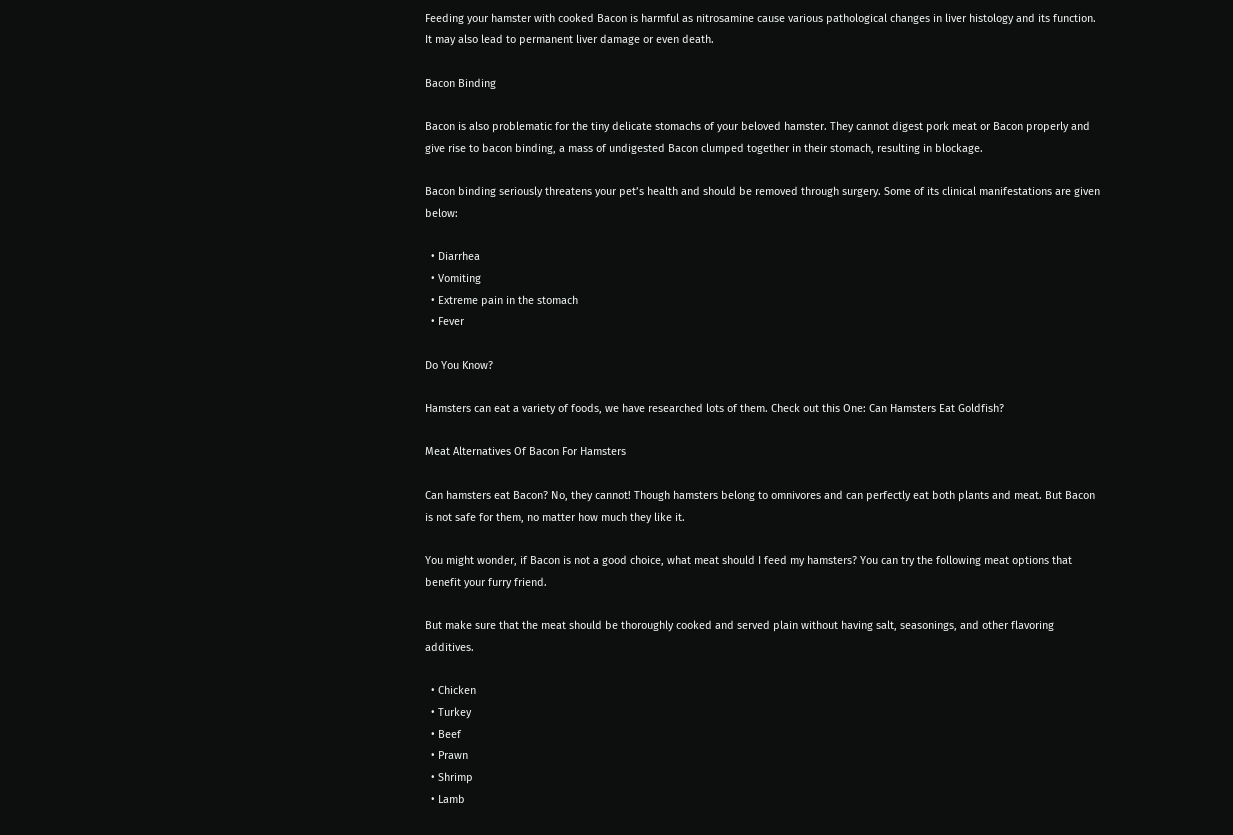Feeding your hamster with cooked Bacon is harmful as nitrosamine cause various pathological changes in liver histology and its function. It may also lead to permanent liver damage or even death.

Bacon Binding

Bacon is also problematic for the tiny delicate stomachs of your beloved hamster. They cannot digest pork meat or Bacon properly and give rise to bacon binding, a mass of undigested Bacon clumped together in their stomach, resulting in blockage.

Bacon binding seriously threatens your pet’s health and should be removed through surgery. Some of its clinical manifestations are given below:

  • Diarrhea
  • Vomiting
  • Extreme pain in the stomach
  • Fever

Do You Know?

Hamsters can eat a variety of foods, we have researched lots of them. Check out this One: Can Hamsters Eat Goldfish?

Meat Alternatives Of Bacon For Hamsters

Can hamsters eat Bacon? No, they cannot! Though hamsters belong to omnivores and can perfectly eat both plants and meat. But Bacon is not safe for them, no matter how much they like it.

You might wonder, if Bacon is not a good choice, what meat should I feed my hamsters? You can try the following meat options that benefit your furry friend.

But make sure that the meat should be thoroughly cooked and served plain without having salt, seasonings, and other flavoring additives.

  • Chicken
  • Turkey
  • Beef
  • Prawn
  • Shrimp
  • Lamb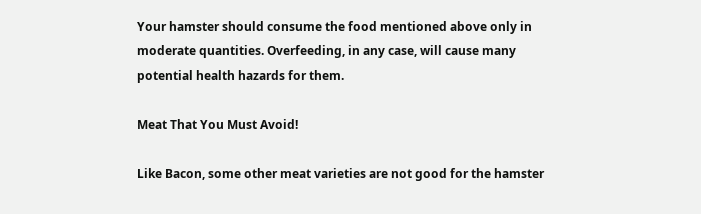Your hamster should consume the food mentioned above only in moderate quantities. Overfeeding, in any case, will cause many potential health hazards for them.

Meat That You Must Avoid!

Like Bacon, some other meat varieties are not good for the hamster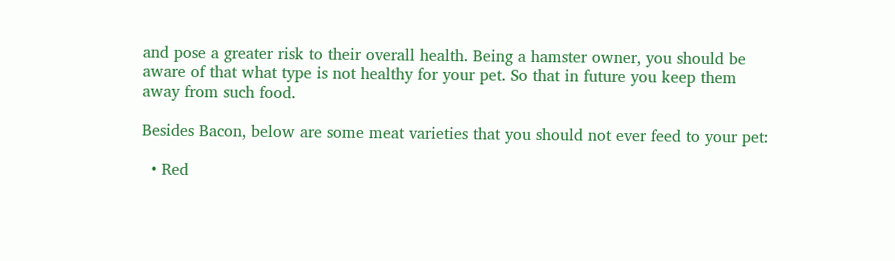and pose a greater risk to their overall health. Being a hamster owner, you should be aware of that what type is not healthy for your pet. So that in future you keep them away from such food.

Besides Bacon, below are some meat varieties that you should not ever feed to your pet:

  • Red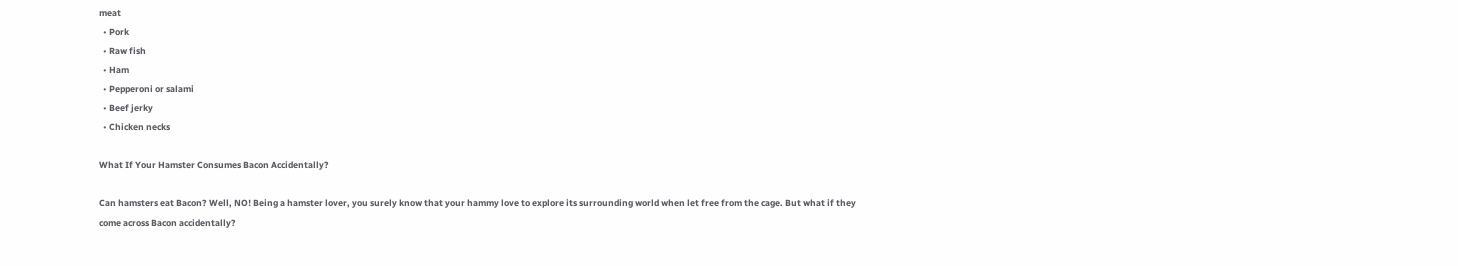meat
  • Pork
  • Raw fish
  • Ham
  • Pepperoni or salami
  • Beef jerky
  • Chicken necks

What If Your Hamster Consumes Bacon Accidentally?

Can hamsters eat Bacon? Well, NO! Being a hamster lover, you surely know that your hammy love to explore its surrounding world when let free from the cage. But what if they come across Bacon accidentally?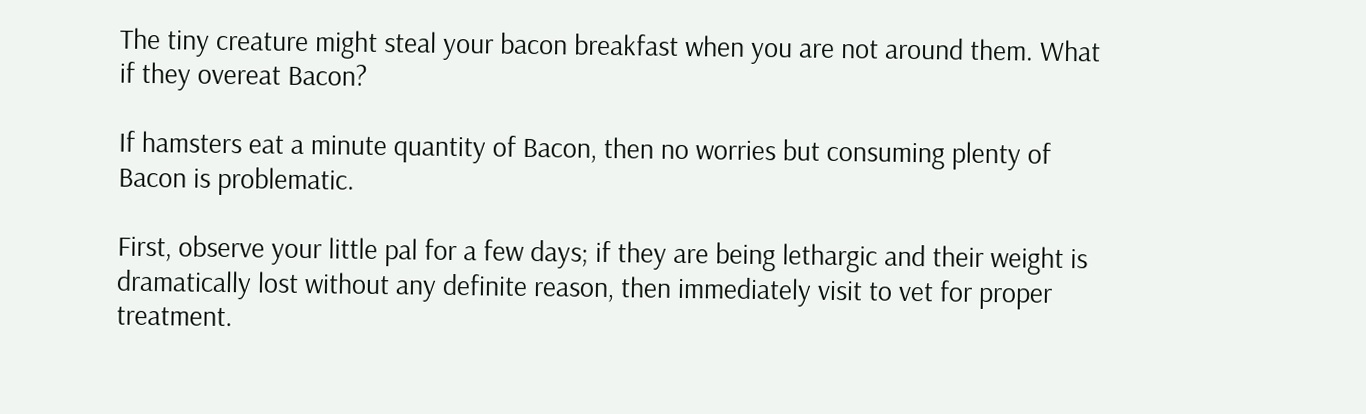The tiny creature might steal your bacon breakfast when you are not around them. What if they overeat Bacon?

If hamsters eat a minute quantity of Bacon, then no worries but consuming plenty of Bacon is problematic.

First, observe your little pal for a few days; if they are being lethargic and their weight is dramatically lost without any definite reason, then immediately visit to vet for proper treatment.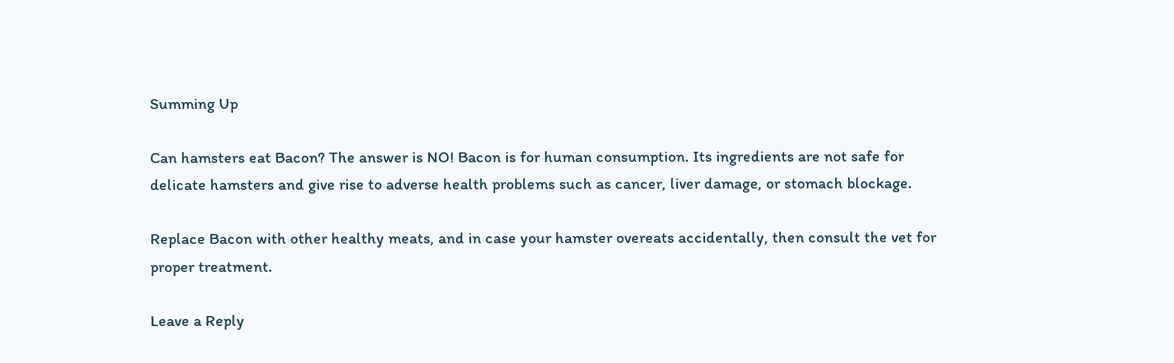Summing Up

Can hamsters eat Bacon? The answer is NO! Bacon is for human consumption. Its ingredients are not safe for delicate hamsters and give rise to adverse health problems such as cancer, liver damage, or stomach blockage.

Replace Bacon with other healthy meats, and in case your hamster overeats accidentally, then consult the vet for proper treatment.

Leave a Reply